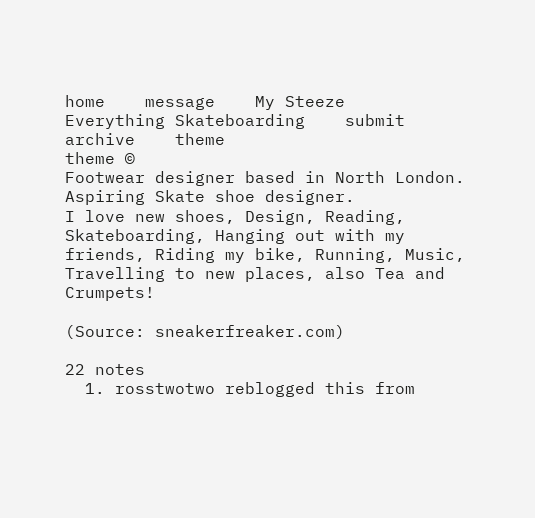home    message    My Steeze    Everything Skateboarding    submit    archive    theme
theme ©
Footwear designer based in North London. Aspiring Skate shoe designer.
I love new shoes, Design, Reading, Skateboarding, Hanging out with my friends, Riding my bike, Running, Music, Travelling to new places, also Tea and Crumpets!

(Source: sneakerfreaker.com)

22 notes
  1. rosstwotwo reblogged this from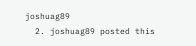joshuag89
  2. joshuag89 posted this